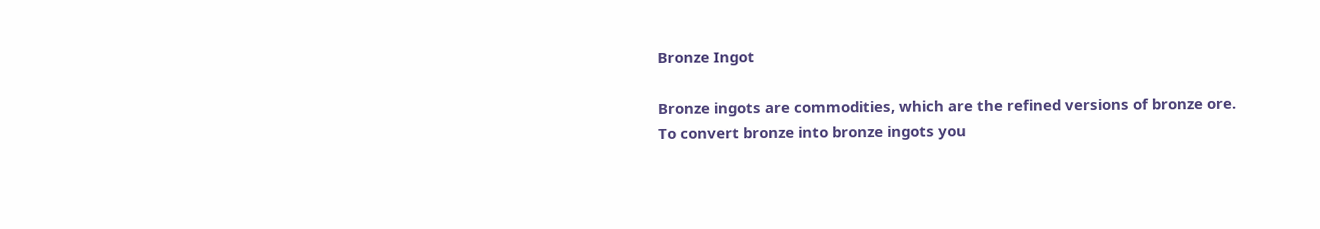Bronze Ingot

Bronze ingots are commodities, which are the refined versions of bronze ore. To convert bronze into bronze ingots you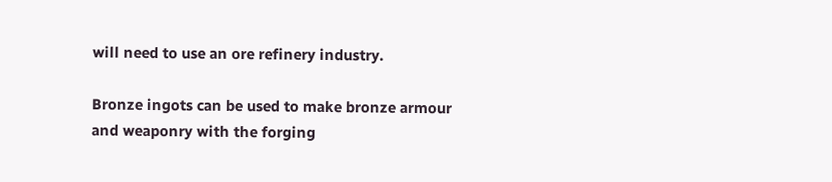will need to use an ore refinery industry.

Bronze ingots can be used to make bronze armour and weaponry with the forging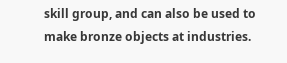skill group, and can also be used to make bronze objects at industries.